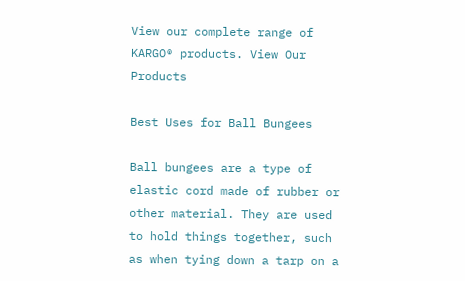View our complete range of KARGO® products. View Our Products

Best Uses for Ball Bungees

Ball bungees are a type of elastic cord made of rubber or other material. They are used to hold things together, such as when tying down a tarp on a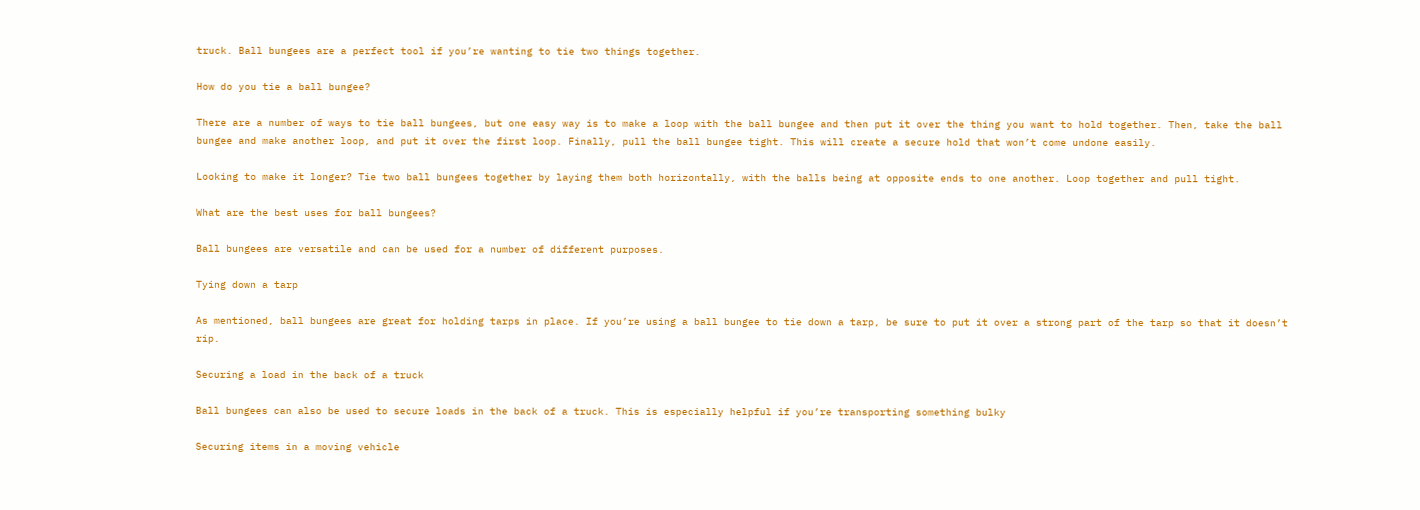truck. Ball bungees are a perfect tool if you’re wanting to tie two things together.

How do you tie a ball bungee?

There are a number of ways to tie ball bungees, but one easy way is to make a loop with the ball bungee and then put it over the thing you want to hold together. Then, take the ball bungee and make another loop, and put it over the first loop. Finally, pull the ball bungee tight. This will create a secure hold that won’t come undone easily.

Looking to make it longer? Tie two ball bungees together by laying them both horizontally, with the balls being at opposite ends to one another. Loop together and pull tight.

What are the best uses for ball bungees?

Ball bungees are versatile and can be used for a number of different purposes.

Tying down a tarp

As mentioned, ball bungees are great for holding tarps in place. If you’re using a ball bungee to tie down a tarp, be sure to put it over a strong part of the tarp so that it doesn’t rip.

Securing a load in the back of a truck

Ball bungees can also be used to secure loads in the back of a truck. This is especially helpful if you’re transporting something bulky

Securing items in a moving vehicle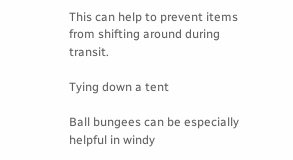This can help to prevent items from shifting around during transit.

Tying down a tent

Ball bungees can be especially helpful in windy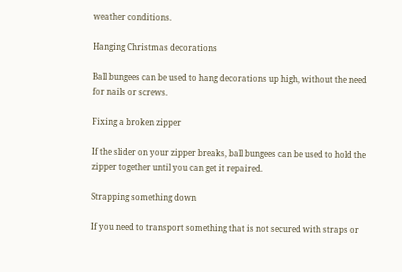weather conditions.

Hanging Christmas decorations

Ball bungees can be used to hang decorations up high, without the need for nails or screws.

Fixing a broken zipper

If the slider on your zipper breaks, ball bungees can be used to hold the zipper together until you can get it repaired.

Strapping something down

If you need to transport something that is not secured with straps or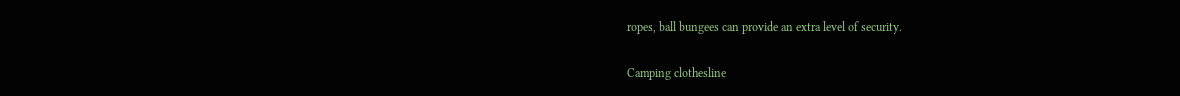ropes, ball bungees can provide an extra level of security.

Camping clothesline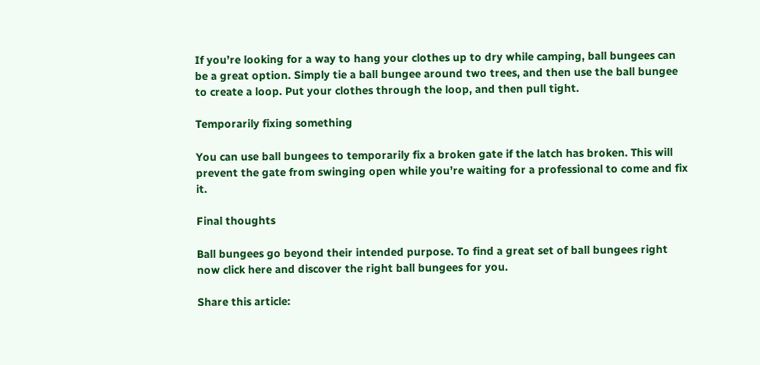If you’re looking for a way to hang your clothes up to dry while camping, ball bungees can be a great option. Simply tie a ball bungee around two trees, and then use the ball bungee to create a loop. Put your clothes through the loop, and then pull tight.

Temporarily fixing something

You can use ball bungees to temporarily fix a broken gate if the latch has broken. This will prevent the gate from swinging open while you’re waiting for a professional to come and fix it.

Final thoughts

Ball bungees go beyond their intended purpose. To find a great set of ball bungees right now click here and discover the right ball bungees for you.

Share this article: